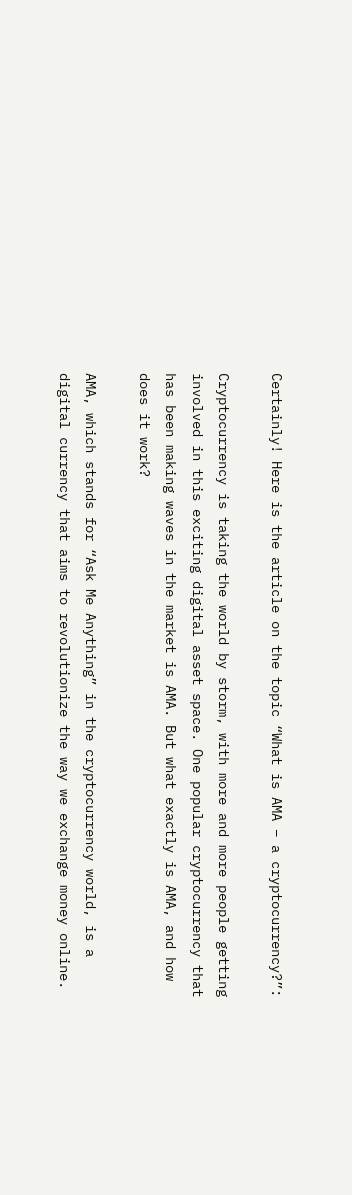Certainly! Here is the article on the topic “What is AMA – a cryptocurrency?”:

Cryptocurrency is taking the world by storm, with more and more people getting involved in this exciting digital asset space. One popular cryptocurrency that has been making waves in the market is AMA. But what exactly is AMA, and how does it work?

AMA, which stands for “Ask Me Anything” in the cryptocurrency world, is a digital currency that aims to revolutionize the way we exchange money online.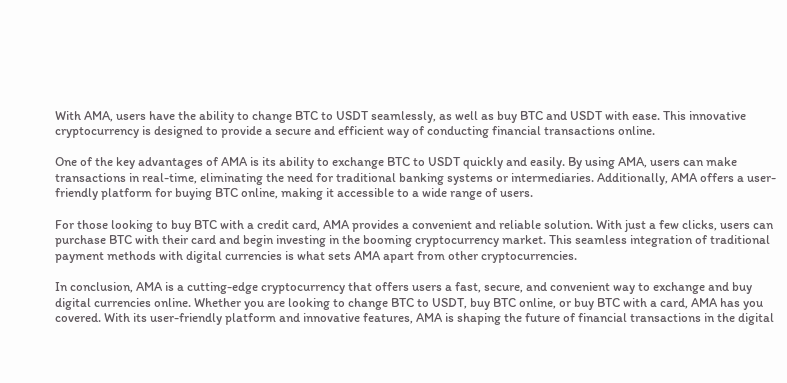With AMA, users have the ability to change BTC to USDT seamlessly, as well as buy BTC and USDT with ease. This innovative cryptocurrency is designed to provide a secure and efficient way of conducting financial transactions online.

One of the key advantages of AMA is its ability to exchange BTC to USDT quickly and easily. By using AMA, users can make transactions in real-time, eliminating the need for traditional banking systems or intermediaries. Additionally, AMA offers a user-friendly platform for buying BTC online, making it accessible to a wide range of users.

For those looking to buy BTC with a credit card, AMA provides a convenient and reliable solution. With just a few clicks, users can purchase BTC with their card and begin investing in the booming cryptocurrency market. This seamless integration of traditional payment methods with digital currencies is what sets AMA apart from other cryptocurrencies.

In conclusion, AMA is a cutting-edge cryptocurrency that offers users a fast, secure, and convenient way to exchange and buy digital currencies online. Whether you are looking to change BTC to USDT, buy BTC online, or buy BTC with a card, AMA has you covered. With its user-friendly platform and innovative features, AMA is shaping the future of financial transactions in the digital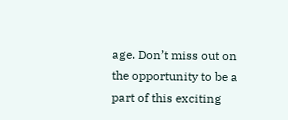age. Don’t miss out on the opportunity to be a part of this exciting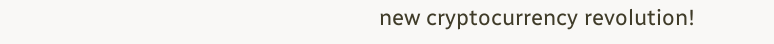new cryptocurrency revolution!